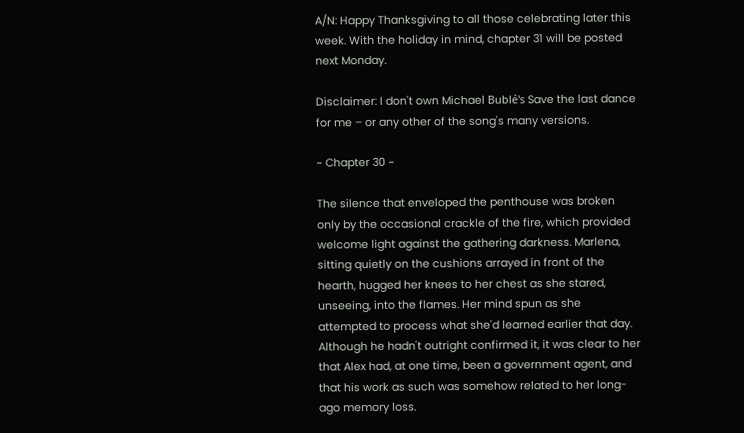A/N: Happy Thanksgiving to all those celebrating later this week. With the holiday in mind, chapter 31 will be posted next Monday.

Disclaimer: I don't own Michael Bublé's Save the last dance for me – or any other of the song's many versions.

~ Chapter 30 ~

The silence that enveloped the penthouse was broken only by the occasional crackle of the fire, which provided welcome light against the gathering darkness. Marlena, sitting quietly on the cushions arrayed in front of the hearth, hugged her knees to her chest as she stared, unseeing, into the flames. Her mind spun as she attempted to process what she'd learned earlier that day. Although he hadn't outright confirmed it, it was clear to her that Alex had, at one time, been a government agent, and that his work as such was somehow related to her long-ago memory loss.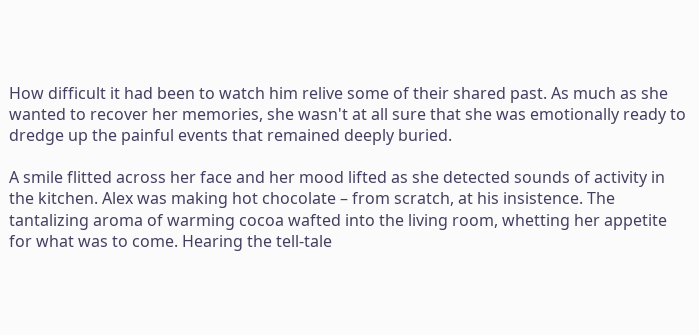How difficult it had been to watch him relive some of their shared past. As much as she wanted to recover her memories, she wasn't at all sure that she was emotionally ready to dredge up the painful events that remained deeply buried.

A smile flitted across her face and her mood lifted as she detected sounds of activity in the kitchen. Alex was making hot chocolate – from scratch, at his insistence. The tantalizing aroma of warming cocoa wafted into the living room, whetting her appetite for what was to come. Hearing the tell-tale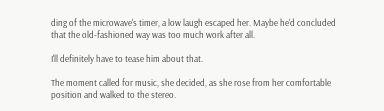ding of the microwave's timer, a low laugh escaped her. Maybe he'd concluded that the old-fashioned way was too much work after all.

I'll definitely have to tease him about that.

The moment called for music, she decided, as she rose from her comfortable position and walked to the stereo.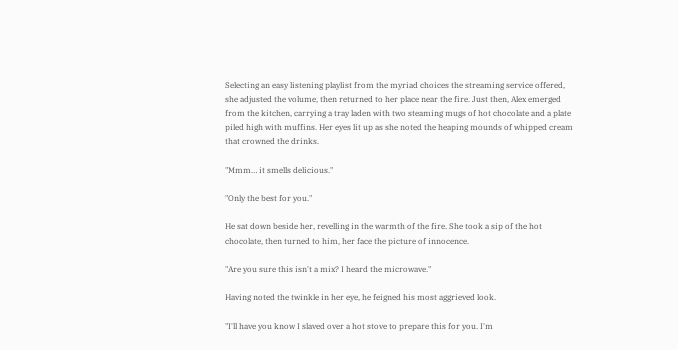Selecting an easy listening playlist from the myriad choices the streaming service offered, she adjusted the volume, then returned to her place near the fire. Just then, Alex emerged from the kitchen, carrying a tray laden with two steaming mugs of hot chocolate and a plate piled high with muffins. Her eyes lit up as she noted the heaping mounds of whipped cream that crowned the drinks.

"Mmm… it smells delicious."

"Only the best for you."

He sat down beside her, revelling in the warmth of the fire. She took a sip of the hot chocolate, then turned to him, her face the picture of innocence.

"Are you sure this isn't a mix? I heard the microwave."

Having noted the twinkle in her eye, he feigned his most aggrieved look.

"I'll have you know I slaved over a hot stove to prepare this for you. I'm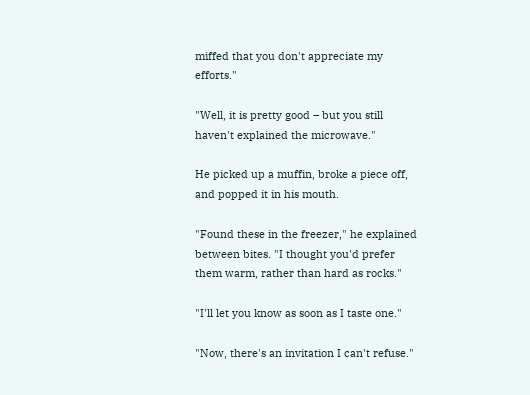miffed that you don't appreciate my efforts."

"Well, it is pretty good – but you still haven't explained the microwave."

He picked up a muffin, broke a piece off, and popped it in his mouth.

"Found these in the freezer," he explained between bites. "I thought you'd prefer them warm, rather than hard as rocks."

"I'll let you know as soon as I taste one."

"Now, there's an invitation I can't refuse."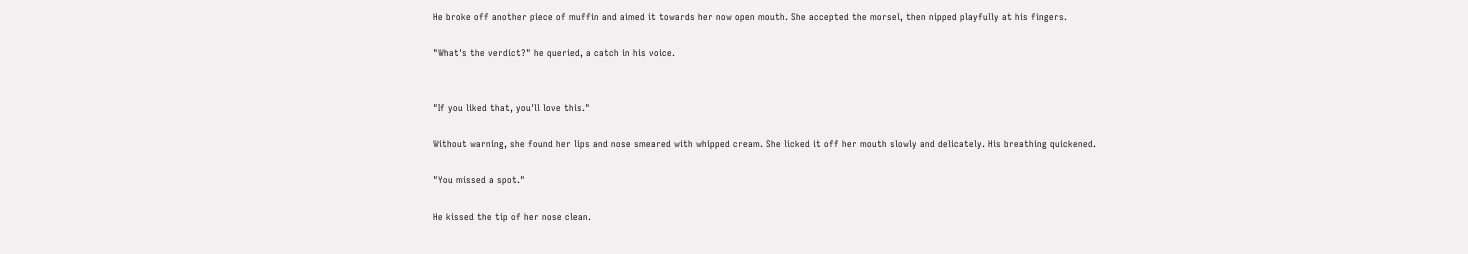He broke off another piece of muffin and aimed it towards her now open mouth. She accepted the morsel, then nipped playfully at his fingers.

"What's the verdict?" he queried, a catch in his voice.


"If you liked that, you'll love this."

Without warning, she found her lips and nose smeared with whipped cream. She licked it off her mouth slowly and delicately. His breathing quickened.

"You missed a spot."

He kissed the tip of her nose clean.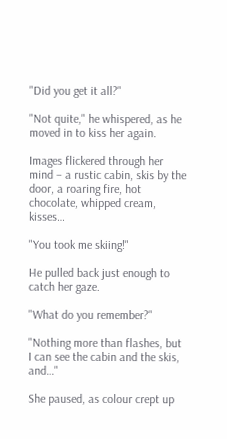"Did you get it all?"

"Not quite," he whispered, as he moved in to kiss her again.

Images flickered through her mind – a rustic cabin, skis by the door, a roaring fire, hot chocolate, whipped cream, kisses…

"You took me skiing!"

He pulled back just enough to catch her gaze.

"What do you remember?"

"Nothing more than flashes, but I can see the cabin and the skis, and…"

She paused, as colour crept up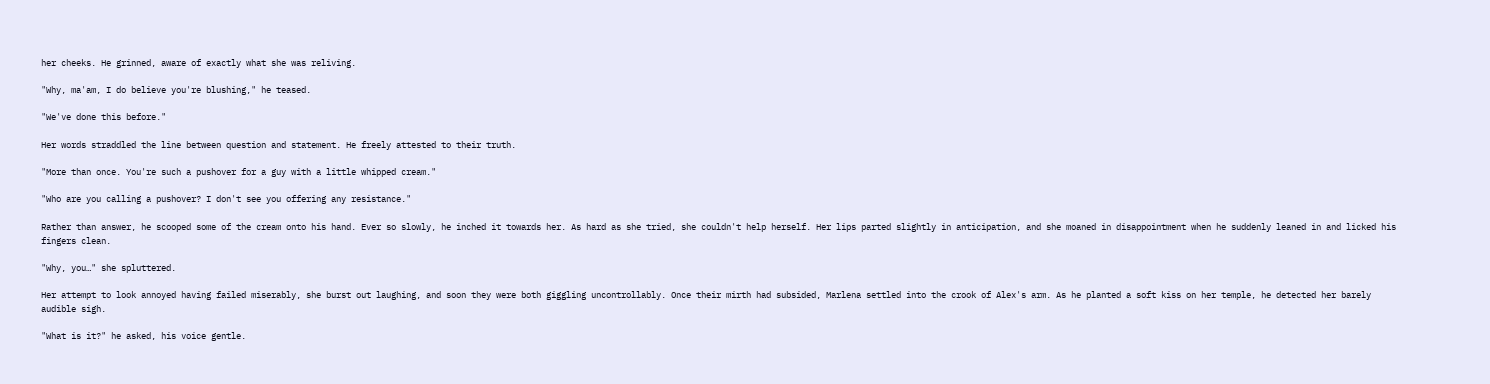her cheeks. He grinned, aware of exactly what she was reliving.

"Why, ma'am, I do believe you're blushing," he teased.

"We've done this before."

Her words straddled the line between question and statement. He freely attested to their truth.

"More than once. You're such a pushover for a guy with a little whipped cream."

"Who are you calling a pushover? I don't see you offering any resistance."

Rather than answer, he scooped some of the cream onto his hand. Ever so slowly, he inched it towards her. As hard as she tried, she couldn't help herself. Her lips parted slightly in anticipation, and she moaned in disappointment when he suddenly leaned in and licked his fingers clean.

"Why, you…" she spluttered.

Her attempt to look annoyed having failed miserably, she burst out laughing, and soon they were both giggling uncontrollably. Once their mirth had subsided, Marlena settled into the crook of Alex's arm. As he planted a soft kiss on her temple, he detected her barely audible sigh.

"What is it?" he asked, his voice gentle.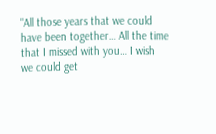"All those years that we could have been together… All the time that I missed with you… I wish we could get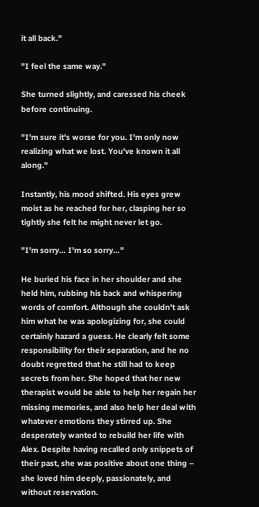it all back."

"I feel the same way."

She turned slightly, and caressed his cheek before continuing.

"I'm sure it's worse for you. I'm only now realizing what we lost. You've known it all along."

Instantly, his mood shifted. His eyes grew moist as he reached for her, clasping her so tightly she felt he might never let go.

"I'm sorry… I'm so sorry…"

He buried his face in her shoulder and she held him, rubbing his back and whispering words of comfort. Although she couldn't ask him what he was apologizing for, she could certainly hazard a guess. He clearly felt some responsibility for their separation, and he no doubt regretted that he still had to keep secrets from her. She hoped that her new therapist would be able to help her regain her missing memories, and also help her deal with whatever emotions they stirred up. She desperately wanted to rebuild her life with Alex. Despite having recalled only snippets of their past, she was positive about one thing – she loved him deeply, passionately, and without reservation.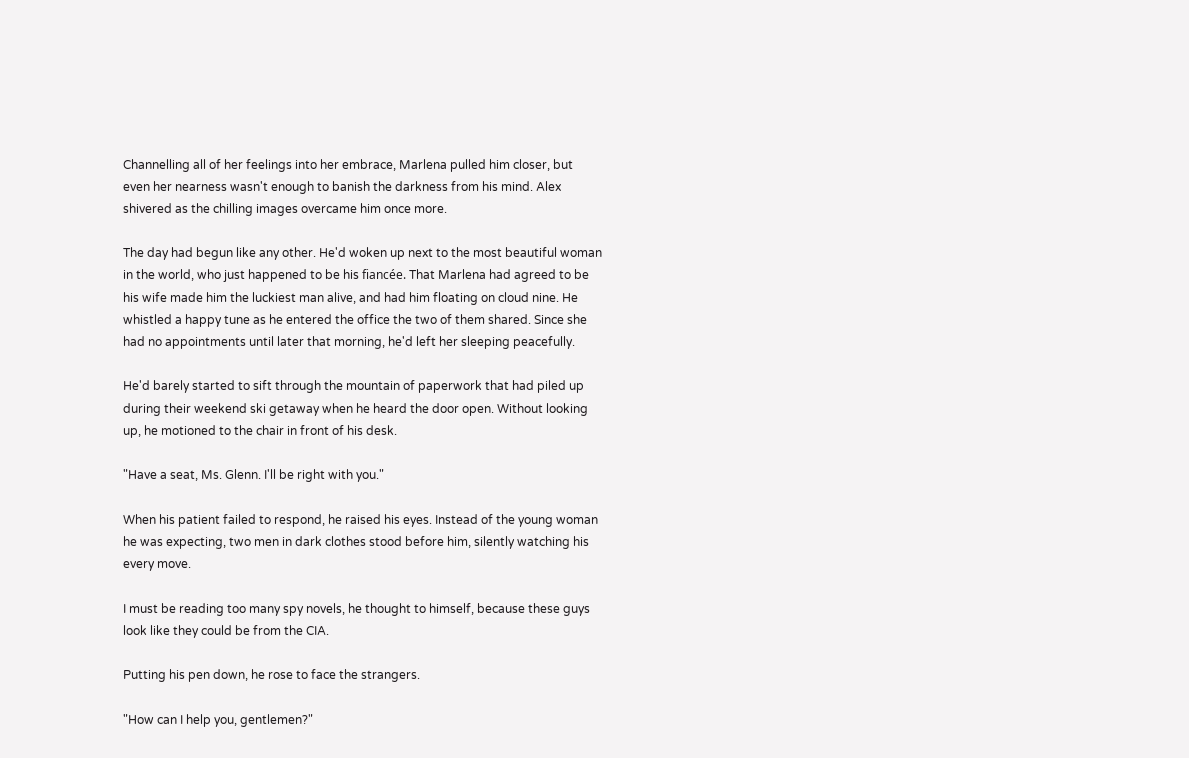Channelling all of her feelings into her embrace, Marlena pulled him closer, but even her nearness wasn't enough to banish the darkness from his mind. Alex shivered as the chilling images overcame him once more.

The day had begun like any other. He'd woken up next to the most beautiful woman in the world, who just happened to be his fiancée. That Marlena had agreed to be his wife made him the luckiest man alive, and had him floating on cloud nine. He whistled a happy tune as he entered the office the two of them shared. Since she had no appointments until later that morning, he'd left her sleeping peacefully.

He'd barely started to sift through the mountain of paperwork that had piled up during their weekend ski getaway when he heard the door open. Without looking up, he motioned to the chair in front of his desk.

"Have a seat, Ms. Glenn. I'll be right with you."

When his patient failed to respond, he raised his eyes. Instead of the young woman he was expecting, two men in dark clothes stood before him, silently watching his every move.

I must be reading too many spy novels, he thought to himself, because these guys look like they could be from the CIA.

Putting his pen down, he rose to face the strangers.

"How can I help you, gentlemen?"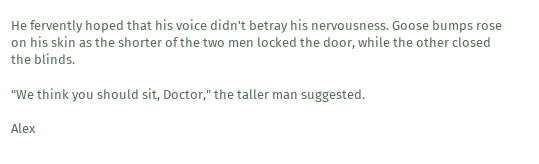He fervently hoped that his voice didn't betray his nervousness. Goose bumps rose on his skin as the shorter of the two men locked the door, while the other closed the blinds.

"We think you should sit, Doctor," the taller man suggested.

Alex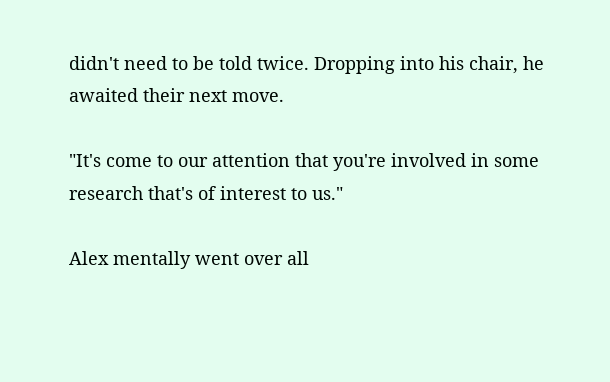didn't need to be told twice. Dropping into his chair, he awaited their next move.

"It's come to our attention that you're involved in some research that's of interest to us."

Alex mentally went over all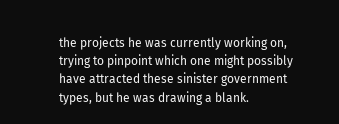the projects he was currently working on, trying to pinpoint which one might possibly have attracted these sinister government types, but he was drawing a blank.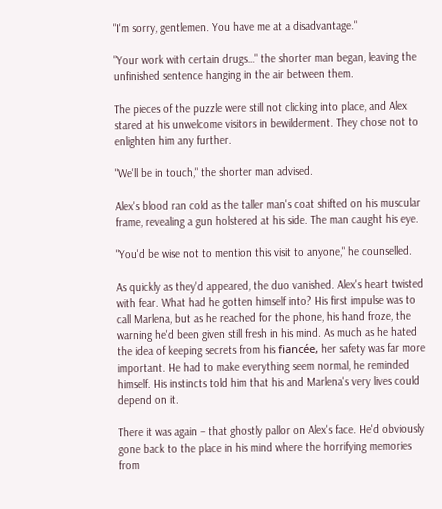"I'm sorry, gentlemen. You have me at a disadvantage."

"Your work with certain drugs…" the shorter man began, leaving the unfinished sentence hanging in the air between them.

The pieces of the puzzle were still not clicking into place, and Alex stared at his unwelcome visitors in bewilderment. They chose not to enlighten him any further.

"We'll be in touch," the shorter man advised.

Alex's blood ran cold as the taller man's coat shifted on his muscular frame, revealing a gun holstered at his side. The man caught his eye.

"You'd be wise not to mention this visit to anyone," he counselled.

As quickly as they'd appeared, the duo vanished. Alex's heart twisted with fear. What had he gotten himself into? His first impulse was to call Marlena, but as he reached for the phone, his hand froze, the warning he'd been given still fresh in his mind. As much as he hated the idea of keeping secrets from his fiancée, her safety was far more important. He had to make everything seem normal, he reminded himself. His instincts told him that his and Marlena's very lives could depend on it.

There it was again – that ghostly pallor on Alex's face. He'd obviously gone back to the place in his mind where the horrifying memories from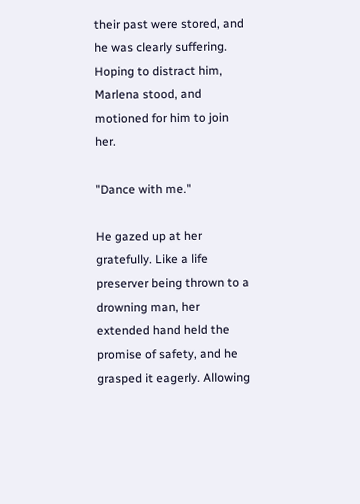their past were stored, and he was clearly suffering. Hoping to distract him, Marlena stood, and motioned for him to join her.

"Dance with me."

He gazed up at her gratefully. Like a life preserver being thrown to a drowning man, her extended hand held the promise of safety, and he grasped it eagerly. Allowing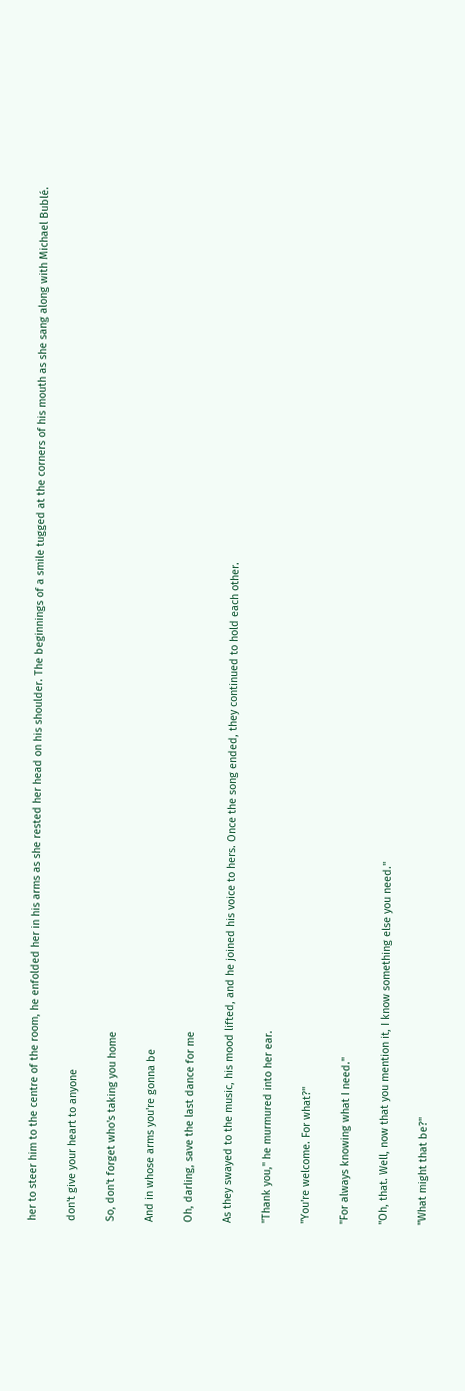her to steer him to the centre of the room, he enfolded her in his arms as she rested her head on his shoulder. The beginnings of a smile tugged at the corners of his mouth as she sang along with Michael Bublé.

don't give your heart to anyone

So, don't forget who's taking you home

And in whose arms you're gonna be

Oh, darling, save the last dance for me

As they swayed to the music, his mood lifted, and he joined his voice to hers. Once the song ended, they continued to hold each other.

"Thank you," he murmured into her ear.

"You're welcome. For what?"

"For always knowing what I need."

"Oh, that. Well, now that you mention it, I know something else you need."

"What might that be?"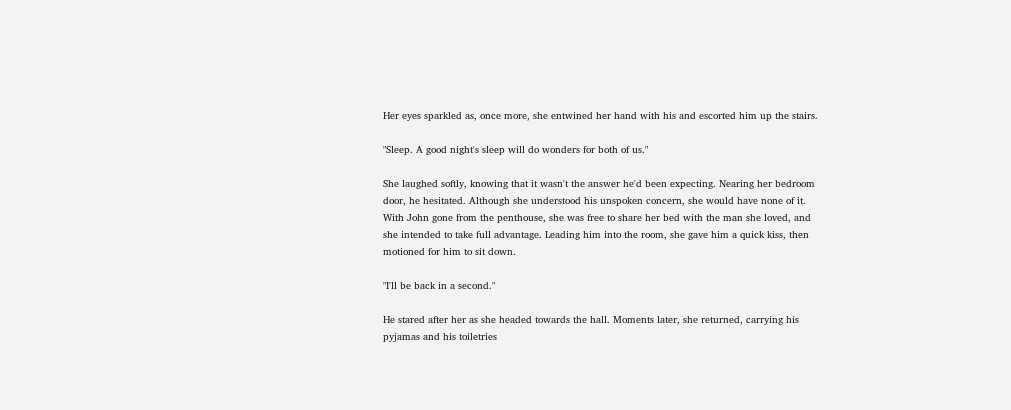Her eyes sparkled as, once more, she entwined her hand with his and escorted him up the stairs.

"Sleep. A good night's sleep will do wonders for both of us."

She laughed softly, knowing that it wasn't the answer he'd been expecting. Nearing her bedroom door, he hesitated. Although she understood his unspoken concern, she would have none of it. With John gone from the penthouse, she was free to share her bed with the man she loved, and she intended to take full advantage. Leading him into the room, she gave him a quick kiss, then motioned for him to sit down.

"I'll be back in a second."

He stared after her as she headed towards the hall. Moments later, she returned, carrying his pyjamas and his toiletries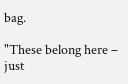bag.

"These belong here – just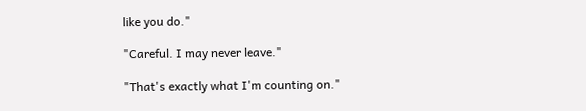like you do."

"Careful. I may never leave."

"That's exactly what I'm counting on."